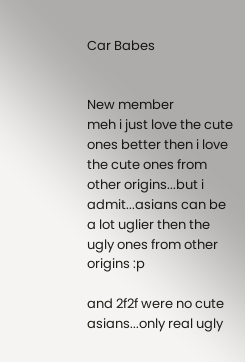Car Babes


New member
meh i just love the cute ones better then i love the cute ones from other origins...but i admit...asians can be a lot uglier then the ugly ones from other origins :p

and 2f2f were no cute asians...only real ugly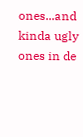ones...and kinda ugly ones in de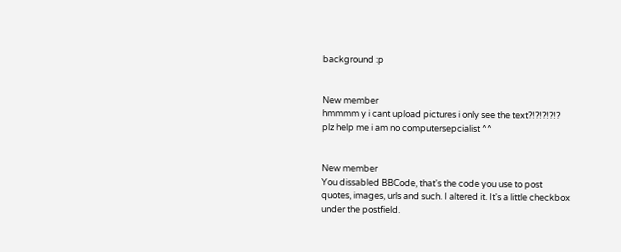background :p


New member
hmmmm y i cant upload pictures i only see the text?!?!?!?!?
plz help me i am no computersepcialist ^^


New member
You dissabled BBCode, that's the code you use to post quotes, images, urls and such. I altered it. It's a little checkbox under the postfield.